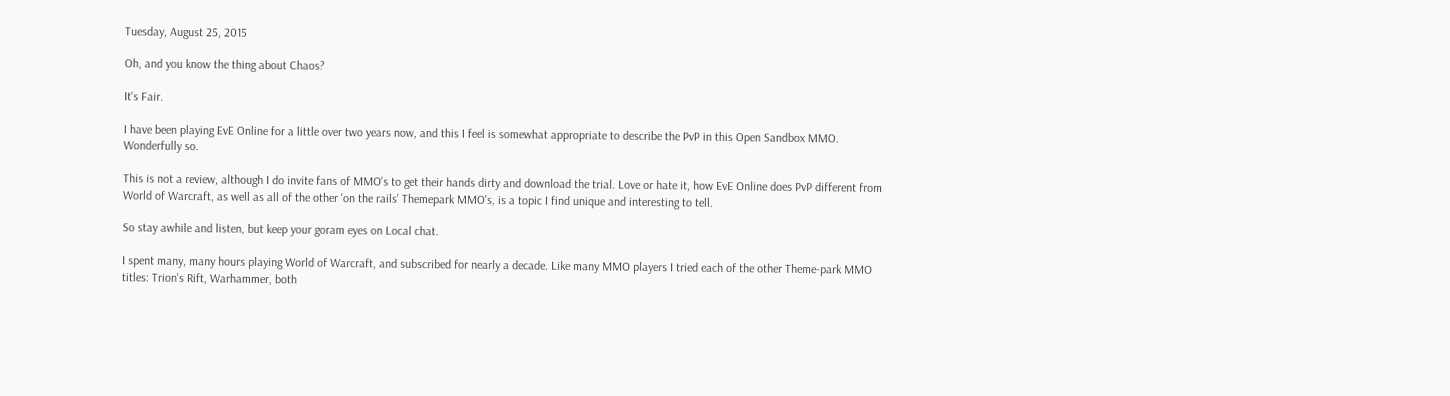Tuesday, August 25, 2015

Oh, and you know the thing about Chaos?

It's Fair.

I have been playing EvE Online for a little over two years now, and this I feel is somewhat appropriate to describe the PvP in this Open Sandbox MMO. Wonderfully so.

This is not a review, although I do invite fans of MMO's to get their hands dirty and download the trial. Love or hate it, how EvE Online does PvP different from World of Warcraft, as well as all of the other 'on the rails' Themepark MMO's, is a topic I find unique and interesting to tell.

So stay awhile and listen, but keep your goram eyes on Local chat.

I spent many, many hours playing World of Warcraft, and subscribed for nearly a decade. Like many MMO players I tried each of the other Theme-park MMO titles: Trion's Rift, Warhammer, both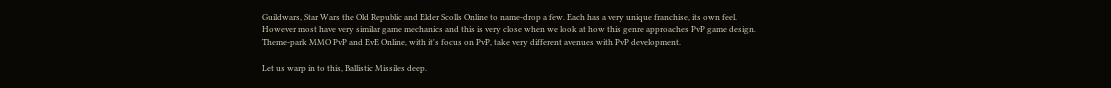Guildwars, Star Wars the Old Republic and Elder Scolls Online to name-drop a few. Each has a very unique franchise, its own feel. However most have very similar game mechanics and this is very close when we look at how this genre approaches PvP game design. Theme-park MMO PvP and EvE Online, with it's focus on PvP, take very different avenues with PvP development.

Let us warp in to this, Ballistic Missiles deep.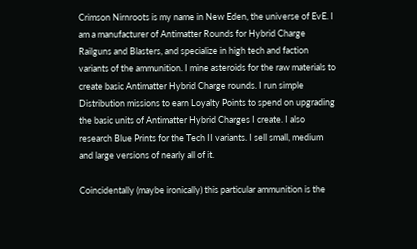Crimson Nirnroots is my name in New Eden, the universe of EvE. I am a manufacturer of Antimatter Rounds for Hybrid Charge Railguns and Blasters, and specialize in high tech and faction variants of the ammunition. I mine asteroids for the raw materials to create basic Antimatter Hybrid Charge rounds. I run simple Distribution missions to earn Loyalty Points to spend on upgrading the basic units of Antimatter Hybrid Charges I create. I also research Blue Prints for the Tech II variants. I sell small, medium and large versions of nearly all of it.

Coincidentally (maybe ironically) this particular ammunition is the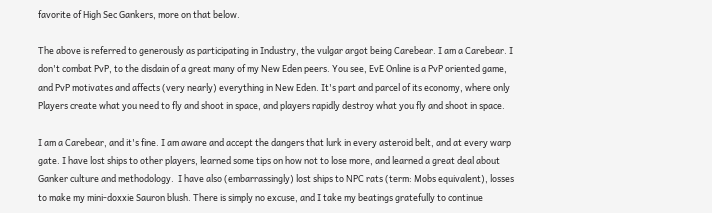favorite of High Sec Gankers, more on that below.

The above is referred to generously as participating in Industry, the vulgar argot being Carebear. I am a Carebear. I don't combat PvP, to the disdain of a great many of my New Eden peers. You see, EvE Online is a PvP oriented game, and PvP motivates and affects (very nearly) everything in New Eden. It's part and parcel of its economy, where only Players create what you need to fly and shoot in space, and players rapidly destroy what you fly and shoot in space.

I am a Carebear, and it's fine. I am aware and accept the dangers that lurk in every asteroid belt, and at every warp gate. I have lost ships to other players, learned some tips on how not to lose more, and learned a great deal about Ganker culture and methodology.  I have also (embarrassingly) lost ships to NPC rats (term: Mobs equivalent), losses to make my mini-doxxie Sauron blush. There is simply no excuse, and I take my beatings gratefully to continue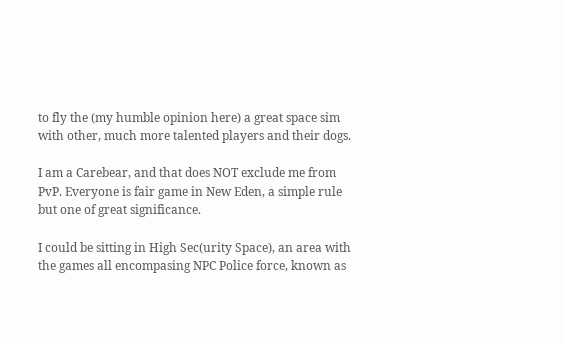to fly the (my humble opinion here) a great space sim with other, much more talented players and their dogs.

I am a Carebear, and that does NOT exclude me from PvP. Everyone is fair game in New Eden, a simple rule but one of great significance.

I could be sitting in High Sec(urity Space), an area with the games all encompasing NPC Police force, known as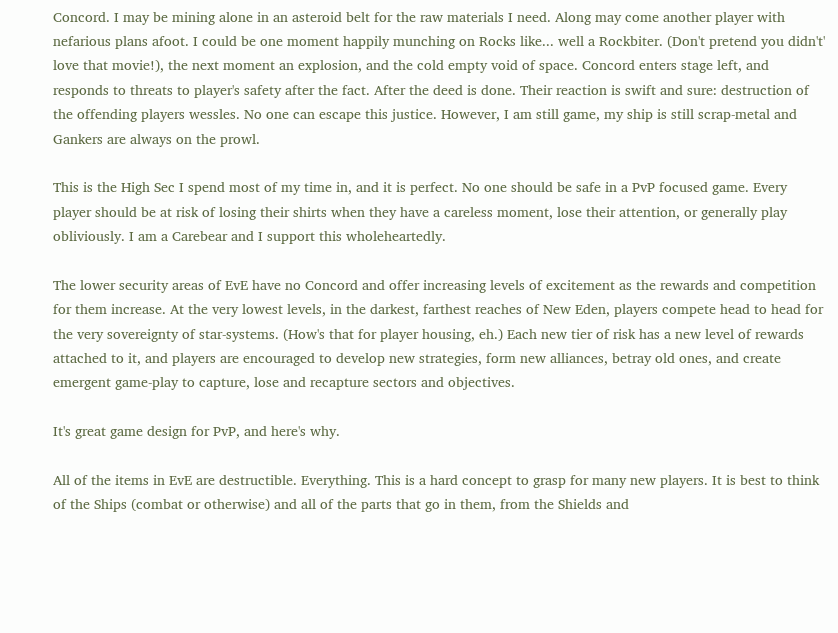Concord. I may be mining alone in an asteroid belt for the raw materials I need. Along may come another player with nefarious plans afoot. I could be one moment happily munching on Rocks like... well a Rockbiter. (Don't pretend you didn't' love that movie!), the next moment an explosion, and the cold empty void of space. Concord enters stage left, and responds to threats to player's safety after the fact. After the deed is done. Their reaction is swift and sure: destruction of the offending players wessles. No one can escape this justice. However, I am still game, my ship is still scrap-metal and Gankers are always on the prowl.

This is the High Sec I spend most of my time in, and it is perfect. No one should be safe in a PvP focused game. Every player should be at risk of losing their shirts when they have a careless moment, lose their attention, or generally play obliviously. I am a Carebear and I support this wholeheartedly.

The lower security areas of EvE have no Concord and offer increasing levels of excitement as the rewards and competition for them increase. At the very lowest levels, in the darkest, farthest reaches of New Eden, players compete head to head for the very sovereignty of star-systems. (How's that for player housing, eh.) Each new tier of risk has a new level of rewards attached to it, and players are encouraged to develop new strategies, form new alliances, betray old ones, and create emergent game-play to capture, lose and recapture sectors and objectives.

It's great game design for PvP, and here's why.

All of the items in EvE are destructible. Everything. This is a hard concept to grasp for many new players. It is best to think of the Ships (combat or otherwise) and all of the parts that go in them, from the Shields and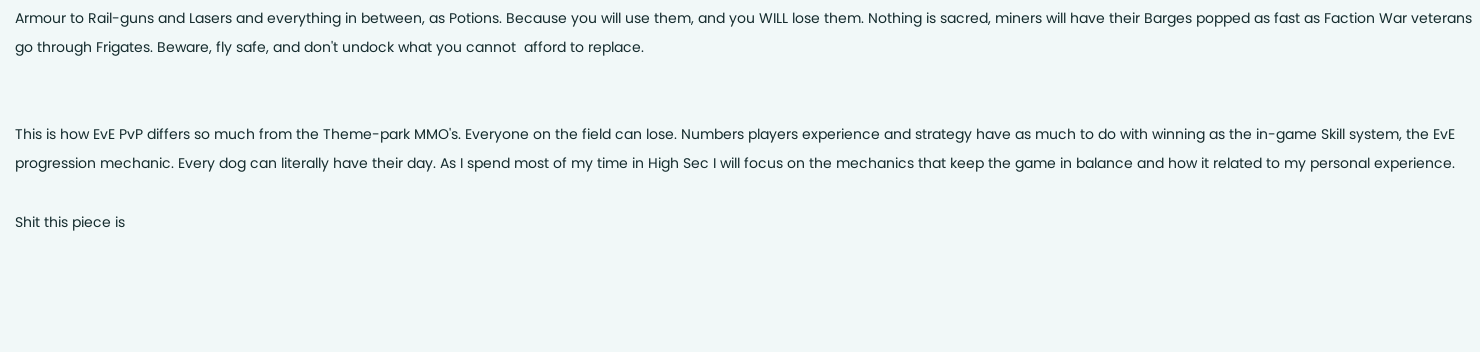Armour to Rail-guns and Lasers and everything in between, as Potions. Because you will use them, and you WILL lose them. Nothing is sacred, miners will have their Barges popped as fast as Faction War veterans go through Frigates. Beware, fly safe, and don't undock what you cannot  afford to replace.


This is how EvE PvP differs so much from the Theme-park MMO's. Everyone on the field can lose. Numbers players experience and strategy have as much to do with winning as the in-game Skill system, the EvE progression mechanic. Every dog can literally have their day. As I spend most of my time in High Sec I will focus on the mechanics that keep the game in balance and how it related to my personal experience.

Shit this piece is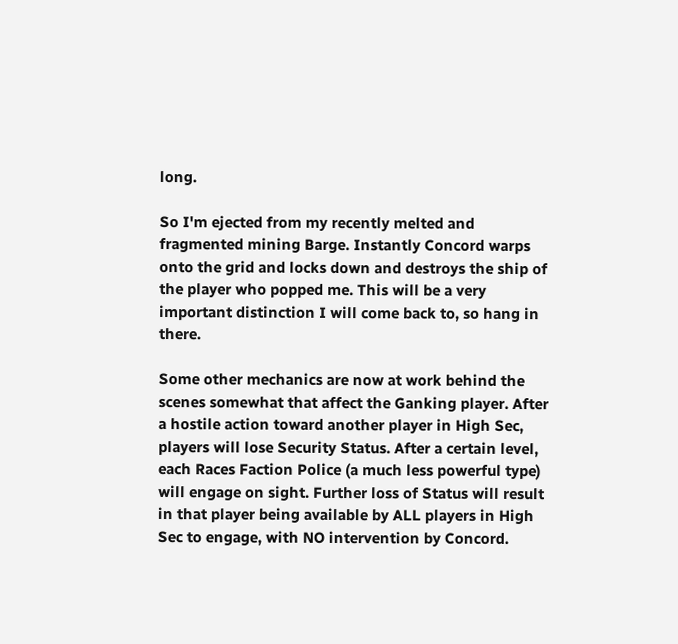long.

So I'm ejected from my recently melted and fragmented mining Barge. Instantly Concord warps onto the grid and locks down and destroys the ship of the player who popped me. This will be a very important distinction I will come back to, so hang in there.

Some other mechanics are now at work behind the scenes somewhat that affect the Ganking player. After a hostile action toward another player in High Sec, players will lose Security Status. After a certain level, each Races Faction Police (a much less powerful type) will engage on sight. Further loss of Status will result in that player being available by ALL players in High Sec to engage, with NO intervention by Concord.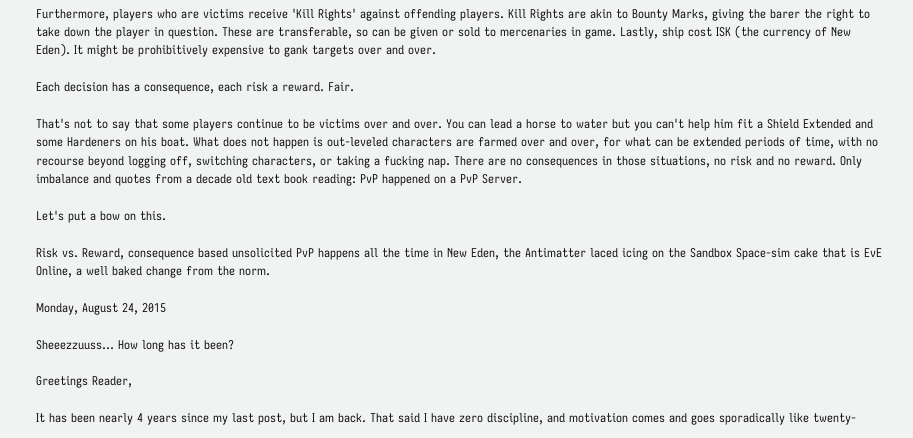Furthermore, players who are victims receive 'Kill Rights' against offending players. Kill Rights are akin to Bounty Marks, giving the barer the right to take down the player in question. These are transferable, so can be given or sold to mercenaries in game. Lastly, ship cost ISK (the currency of New Eden). It might be prohibitively expensive to gank targets over and over.

Each decision has a consequence, each risk a reward. Fair.

That's not to say that some players continue to be victims over and over. You can lead a horse to water but you can't help him fit a Shield Extended and some Hardeners on his boat. What does not happen is out-leveled characters are farmed over and over, for what can be extended periods of time, with no recourse beyond logging off, switching characters, or taking a fucking nap. There are no consequences in those situations, no risk and no reward. Only imbalance and quotes from a decade old text book reading: PvP happened on a PvP Server.

Let's put a bow on this.

Risk vs. Reward, consequence based unsolicited PvP happens all the time in New Eden, the Antimatter laced icing on the Sandbox Space-sim cake that is EvE Online, a well baked change from the norm.

Monday, August 24, 2015

Sheeezzuuss... How long has it been?

Greetings Reader,

It has been nearly 4 years since my last post, but I am back. That said I have zero discipline, and motivation comes and goes sporadically like twenty-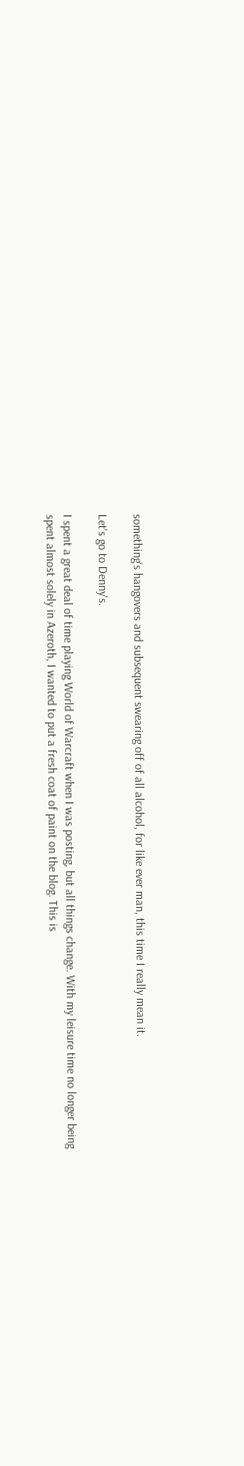something's hangovers and subsequent swearing off of all alcohol, for like ever man, this time I really mean it.

Let's go to Denny's.

I spent a great deal of time playing World of Warcraft when I was posting, but all things change. With my leisure time no longer being spent almost solely in Azeroth, I wanted to put a fresh coat of paint on the blog. This is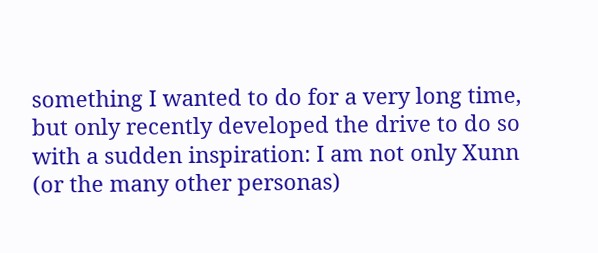something I wanted to do for a very long time, but only recently developed the drive to do so with a sudden inspiration: I am not only Xunn (or the many other personas)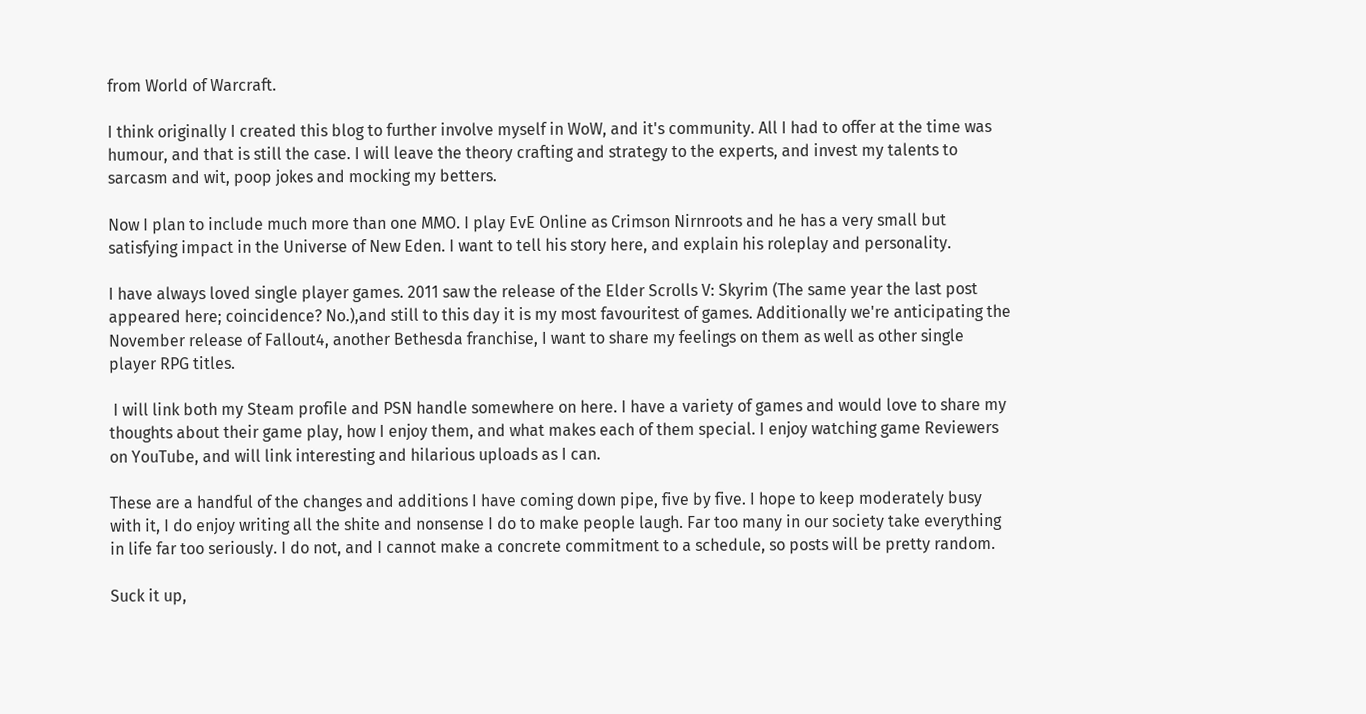from World of Warcraft.

I think originally I created this blog to further involve myself in WoW, and it's community. All I had to offer at the time was humour, and that is still the case. I will leave the theory crafting and strategy to the experts, and invest my talents to sarcasm and wit, poop jokes and mocking my betters.

Now I plan to include much more than one MMO. I play EvE Online as Crimson Nirnroots and he has a very small but satisfying impact in the Universe of New Eden. I want to tell his story here, and explain his roleplay and personality.

I have always loved single player games. 2011 saw the release of the Elder Scrolls V: Skyrim (The same year the last post appeared here; coincidence? No.),and still to this day it is my most favouritest of games. Additionally we're anticipating the November release of Fallout4, another Bethesda franchise, I want to share my feelings on them as well as other single player RPG titles.

 I will link both my Steam profile and PSN handle somewhere on here. I have a variety of games and would love to share my thoughts about their game play, how I enjoy them, and what makes each of them special. I enjoy watching game Reviewers on YouTube, and will link interesting and hilarious uploads as I can.

These are a handful of the changes and additions I have coming down pipe, five by five. I hope to keep moderately busy with it, I do enjoy writing all the shite and nonsense I do to make people laugh. Far too many in our society take everything in life far too seriously. I do not, and I cannot make a concrete commitment to a schedule, so posts will be pretty random.

Suck it up,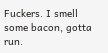Fuckers. I smell some bacon, gotta run.